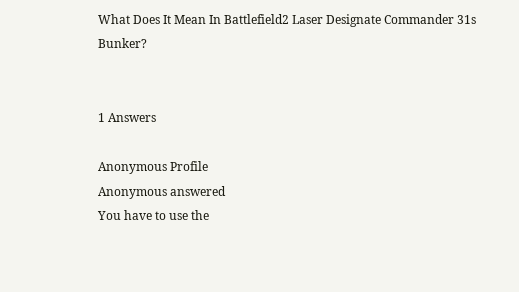What Does It Mean In Battlefield2 Laser Designate Commander 31s Bunker?


1 Answers

Anonymous Profile
Anonymous answered
You have to use the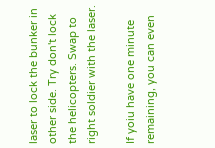laser to lock the bunker in other side. Try don't lock the helicopters. Swap to right soldier with the laser.

If yoiu have one minute remaining, you can even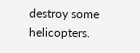destroy some helicopters.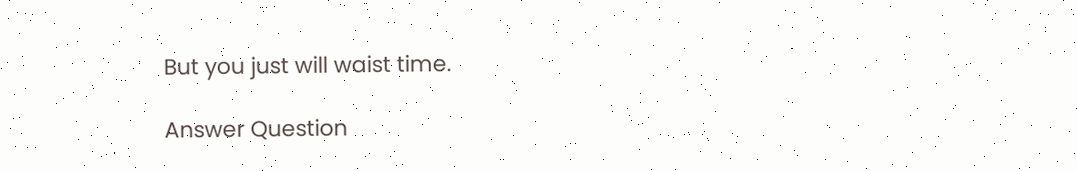But you just will waist time.

Answer Question